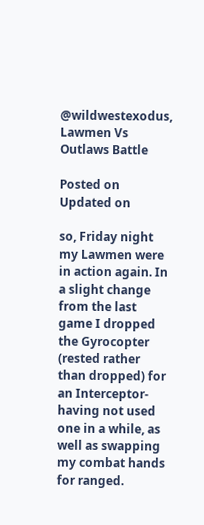@wildwestexodus, Lawmen Vs Outlaws Battle

Posted on Updated on

so, Friday night my Lawmen were in action again. In a slight change from the last game I dropped the Gyrocopter (rested rather than dropped) for an Interceptor- having not used one in a while, as well as swapping my combat hands for ranged.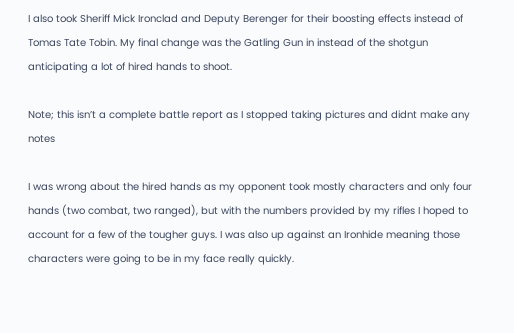I also took Sheriff Mick Ironclad and Deputy Berenger for their boosting effects instead of Tomas Tate Tobin. My final change was the Gatling Gun in instead of the shotgun anticipating a lot of hired hands to shoot.

Note; this isn’t a complete battle report as I stopped taking pictures and didnt make any notes

I was wrong about the hired hands as my opponent took mostly characters and only four hands (two combat, two ranged), but with the numbers provided by my rifles I hoped to account for a few of the tougher guys. I was also up against an Ironhide meaning those characters were going to be in my face really quickly.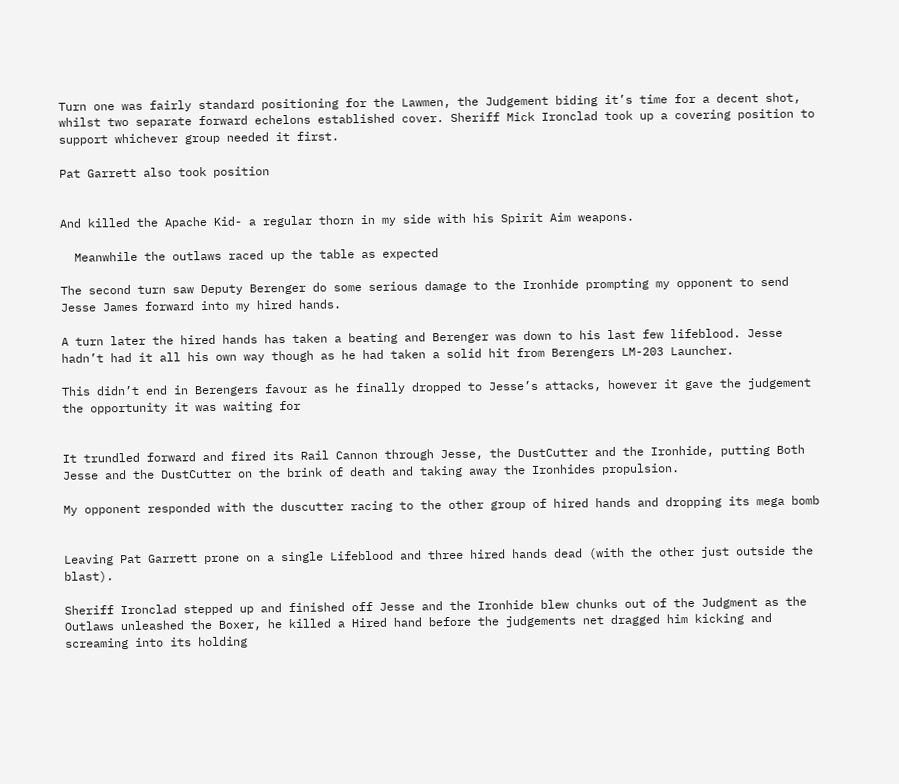Turn one was fairly standard positioning for the Lawmen, the Judgement biding it’s time for a decent shot, whilst two separate forward echelons established cover. Sheriff Mick Ironclad took up a covering position to support whichever group needed it first.

Pat Garrett also took position


And killed the Apache Kid- a regular thorn in my side with his Spirit Aim weapons.

  Meanwhile the outlaws raced up the table as expected

The second turn saw Deputy Berenger do some serious damage to the Ironhide prompting my opponent to send Jesse James forward into my hired hands.

A turn later the hired hands has taken a beating and Berenger was down to his last few lifeblood. Jesse hadn’t had it all his own way though as he had taken a solid hit from Berengers LM-203 Launcher.

This didn’t end in Berengers favour as he finally dropped to Jesse’s attacks, however it gave the judgement the opportunity it was waiting for


It trundled forward and fired its Rail Cannon through Jesse, the DustCutter and the Ironhide, putting Both Jesse and the DustCutter on the brink of death and taking away the Ironhides propulsion.

My opponent responded with the duscutter racing to the other group of hired hands and dropping its mega bomb


Leaving Pat Garrett prone on a single Lifeblood and three hired hands dead (with the other just outside the blast).

Sheriff Ironclad stepped up and finished off Jesse and the Ironhide blew chunks out of the Judgment as the Outlaws unleashed the Boxer, he killed a Hired hand before the judgements net dragged him kicking and screaming into its holding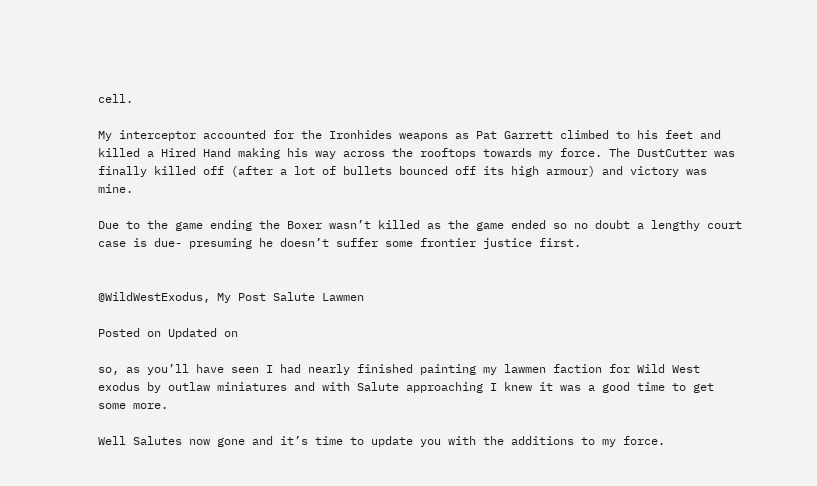cell.

My interceptor accounted for the Ironhides weapons as Pat Garrett climbed to his feet and killed a Hired Hand making his way across the rooftops towards my force. The DustCutter was finally killed off (after a lot of bullets bounced off its high armour) and victory was mine.

Due to the game ending the Boxer wasn’t killed as the game ended so no doubt a lengthy court case is due- presuming he doesn’t suffer some frontier justice first.


@WildWestExodus, My Post Salute Lawmen

Posted on Updated on

so, as you’ll have seen I had nearly finished painting my lawmen faction for Wild West exodus by outlaw miniatures and with Salute approaching I knew it was a good time to get some more.

Well Salutes now gone and it’s time to update you with the additions to my force.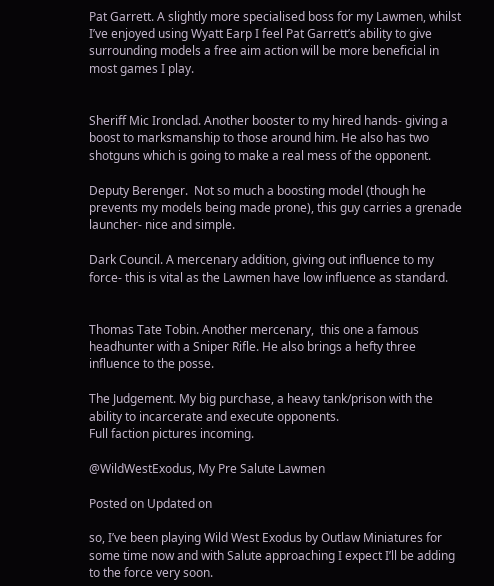Pat Garrett. A slightly more specialised boss for my Lawmen, whilst I’ve enjoyed using Wyatt Earp I feel Pat Garrett’s ability to give surrounding models a free aim action will be more beneficial in most games I play.


Sheriff Mic Ironclad. Another booster to my hired hands- giving a boost to marksmanship to those around him. He also has two shotguns which is going to make a real mess of the opponent.

Deputy Berenger.  Not so much a boosting model (though he prevents my models being made prone), this guy carries a grenade launcher- nice and simple.

Dark Council. A mercenary addition, giving out influence to my force- this is vital as the Lawmen have low influence as standard.


Thomas Tate Tobin. Another mercenary,  this one a famous headhunter with a Sniper Rifle. He also brings a hefty three influence to the posse.

The Judgement. My big purchase, a heavy tank/prison with the ability to incarcerate and execute opponents.
Full faction pictures incoming.

@WildWestExodus, My Pre Salute Lawmen

Posted on Updated on

so, I’ve been playing Wild West Exodus by Outlaw Miniatures for some time now and with Salute approaching I expect I’ll be adding to the force very soon.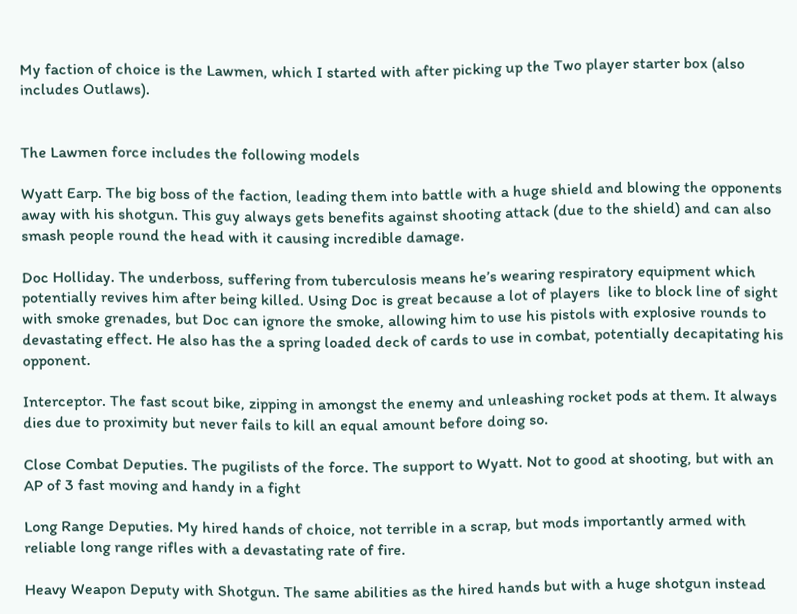My faction of choice is the Lawmen, which I started with after picking up the Two player starter box (also includes Outlaws).


The Lawmen force includes the following models

Wyatt Earp. The big boss of the faction, leading them into battle with a huge shield and blowing the opponents away with his shotgun. This guy always gets benefits against shooting attack (due to the shield) and can also smash people round the head with it causing incredible damage.

Doc Holliday. The underboss, suffering from tuberculosis means he’s wearing respiratory equipment which potentially revives him after being killed. Using Doc is great because a lot of players  like to block line of sight with smoke grenades, but Doc can ignore the smoke, allowing him to use his pistols with explosive rounds to devastating effect. He also has the a spring loaded deck of cards to use in combat, potentially decapitating his opponent.

Interceptor. The fast scout bike, zipping in amongst the enemy and unleashing rocket pods at them. It always dies due to proximity but never fails to kill an equal amount before doing so.

Close Combat Deputies. The pugilists of the force. The support to Wyatt. Not to good at shooting, but with an AP of 3 fast moving and handy in a fight

Long Range Deputies. My hired hands of choice, not terrible in a scrap, but mods importantly armed with reliable long range rifles with a devastating rate of fire.

Heavy Weapon Deputy with Shotgun. The same abilities as the hired hands but with a huge shotgun instead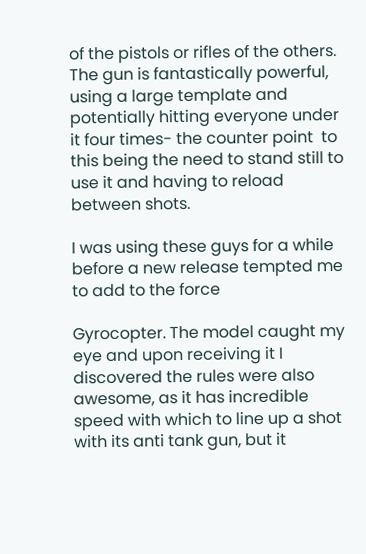of the pistols or rifles of the others. The gun is fantastically powerful, using a large template and potentially hitting everyone under it four times- the counter point  to this being the need to stand still to use it and having to reload between shots.

I was using these guys for a while before a new release tempted me to add to the force

Gyrocopter. The model caught my eye and upon receiving it I discovered the rules were also awesome, as it has incredible speed with which to line up a shot with its anti tank gun, but it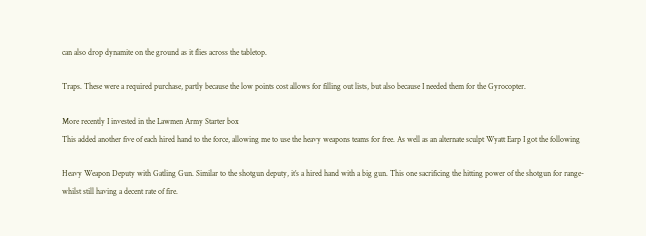can also drop dynamite on the ground as it flies across the tabletop.

Traps. These were a required purchase, partly because the low points cost allows for filling out lists, but also because I needed them for the Gyrocopter.

More recently I invested in the Lawmen Army Starter box
This added another five of each hired hand to the force, allowing me to use the heavy weapons teams for free. As well as an alternate sculpt Wyatt Earp I got the following

Heavy Weapon Deputy with Gatling Gun. Similar to the shotgun deputy, it’s a hired hand with a big gun. This one sacrificing the hitting power of the shotgun for range- whilst still having a decent rate of fire.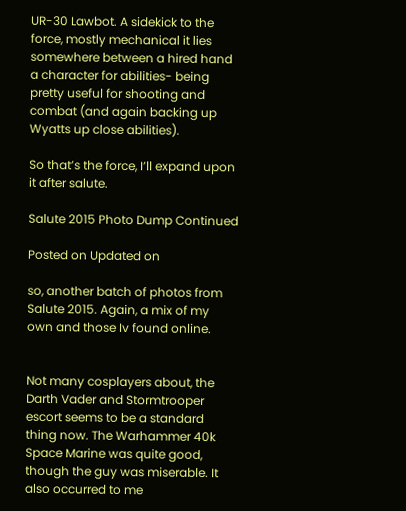UR-30 Lawbot. A sidekick to the force, mostly mechanical it lies somewhere between a hired hand a character for abilities- being pretty useful for shooting and combat (and again backing up Wyatts up close abilities).

So that’s the force, I’ll expand upon it after salute.

Salute 2015 Photo Dump Continued

Posted on Updated on

so, another batch of photos from Salute 2015. Again, a mix of my own and those Iv found online.


Not many cosplayers about, the Darth Vader and Stormtrooper escort seems to be a standard thing now. The Warhammer 40k Space Marine was quite good, though the guy was miserable. It also occurred to me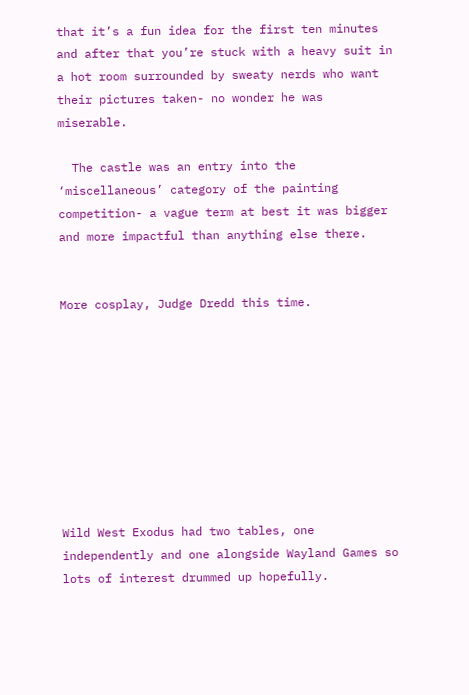that it’s a fun idea for the first ten minutes and after that you’re stuck with a heavy suit in a hot room surrounded by sweaty nerds who want their pictures taken- no wonder he was miserable.

  The castle was an entry into the ‘miscellaneous’ category of the painting competition- a vague term at best it was bigger and more impactful than anything else there.


More cosplay, Judge Dredd this time.









Wild West Exodus had two tables, one independently and one alongside Wayland Games so lots of interest drummed up hopefully.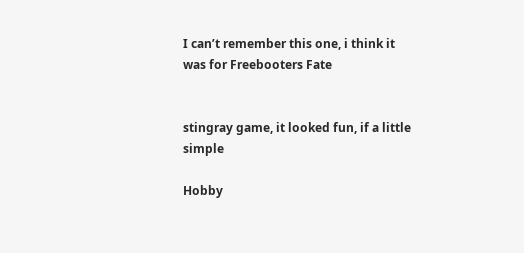I can’t remember this one, i think it was for Freebooters Fate


stingray game, it looked fun, if a little simple

Hobby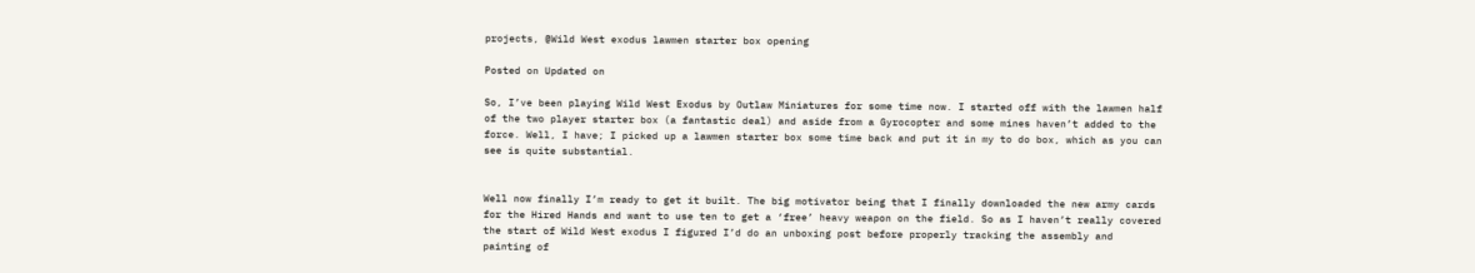projects, @Wild West exodus lawmen starter box opening

Posted on Updated on

So, I’ve been playing Wild West Exodus by Outlaw Miniatures for some time now. I started off with the lawmen half of the two player starter box (a fantastic deal) and aside from a Gyrocopter and some mines haven’t added to the force. Well, I have; I picked up a lawmen starter box some time back and put it in my to do box, which as you can see is quite substantial.


Well now finally I’m ready to get it built. The big motivator being that I finally downloaded the new army cards for the Hired Hands and want to use ten to get a ‘free’ heavy weapon on the field. So as I haven’t really covered the start of Wild West exodus I figured I’d do an unboxing post before properly tracking the assembly and painting of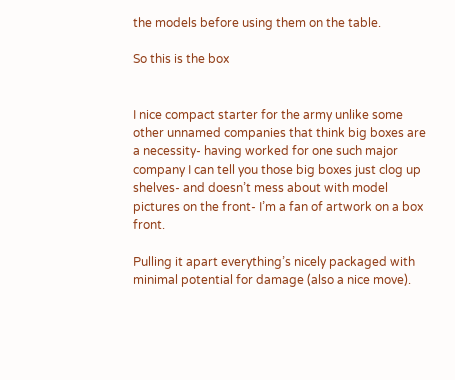the models before using them on the table.

So this is the box


I nice compact starter for the army unlike some other unnamed companies that think big boxes are a necessity- having worked for one such major company I can tell you those big boxes just clog up shelves- and doesn’t mess about with model pictures on the front- I’m a fan of artwork on a box front.

Pulling it apart everything’s nicely packaged with minimal potential for damage (also a nice move).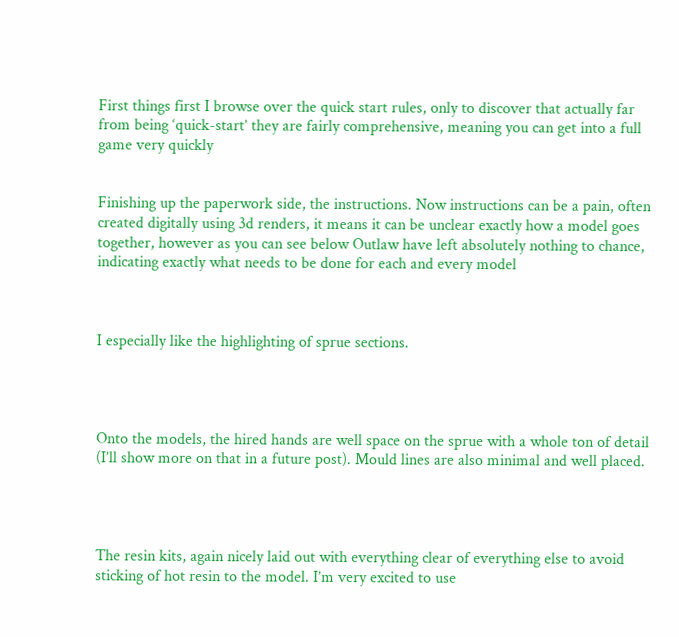First things first I browse over the quick start rules, only to discover that actually far from being ‘quick-start’ they are fairly comprehensive, meaning you can get into a full game very quickly


Finishing up the paperwork side, the instructions. Now instructions can be a pain, often created digitally using 3d renders, it means it can be unclear exactly how a model goes together, however as you can see below Outlaw have left absolutely nothing to chance, indicating exactly what needs to be done for each and every model



I especially like the highlighting of sprue sections.




Onto the models, the hired hands are well space on the sprue with a whole ton of detail (I’ll show more on that in a future post). Mould lines are also minimal and well placed.




The resin kits, again nicely laid out with everything clear of everything else to avoid sticking of hot resin to the model. I’m very excited to use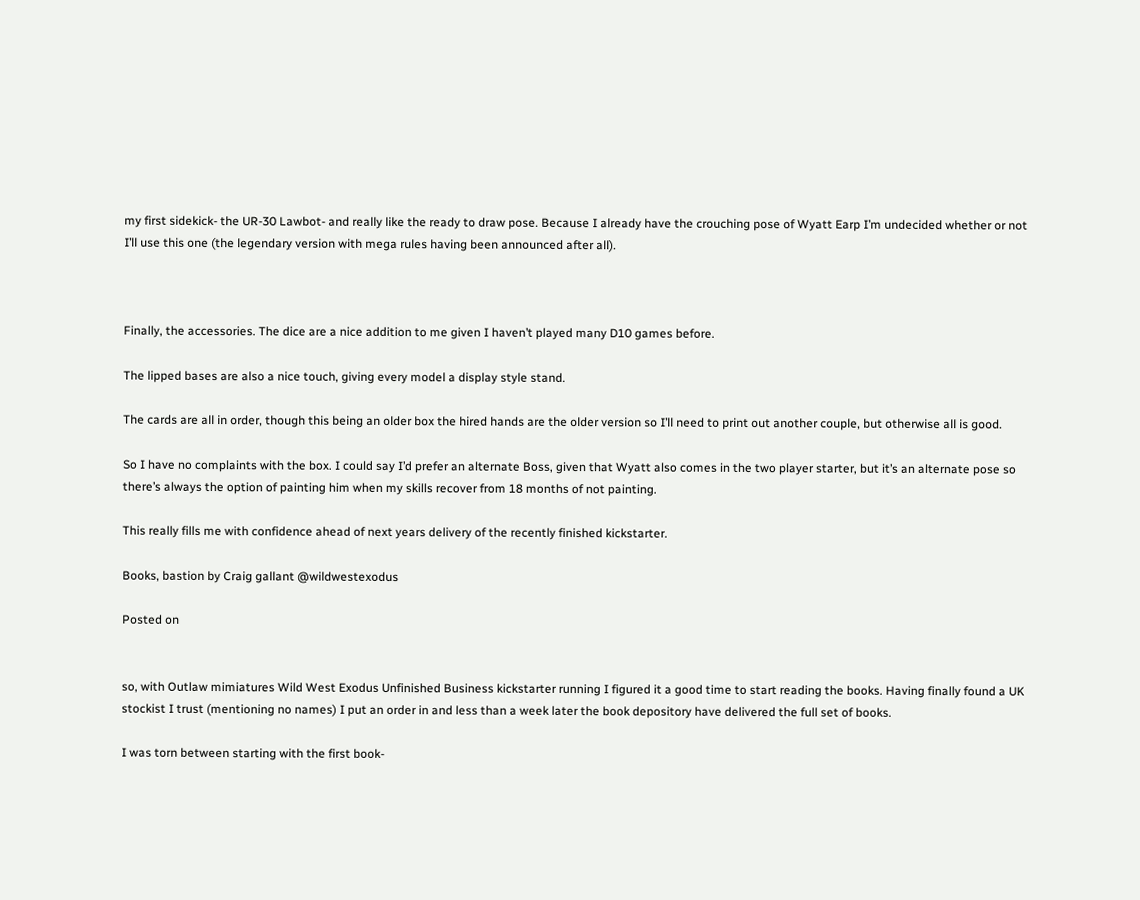my first sidekick- the UR-30 Lawbot- and really like the ready to draw pose. Because I already have the crouching pose of Wyatt Earp I’m undecided whether or not I’ll use this one (the legendary version with mega rules having been announced after all).



Finally, the accessories. The dice are a nice addition to me given I haven’t played many D10 games before.

The lipped bases are also a nice touch, giving every model a display style stand.

The cards are all in order, though this being an older box the hired hands are the older version so I’ll need to print out another couple, but otherwise all is good.

So I have no complaints with the box. I could say I’d prefer an alternate Boss, given that Wyatt also comes in the two player starter, but it’s an alternate pose so there’s always the option of painting him when my skills recover from 18 months of not painting.

This really fills me with confidence ahead of next years delivery of the recently finished kickstarter.

Books, bastion by Craig gallant @wildwestexodus

Posted on


so, with Outlaw mimiatures Wild West Exodus Unfinished Business kickstarter running I figured it a good time to start reading the books. Having finally found a UK stockist I trust (mentioning no names) I put an order in and less than a week later the book depository have delivered the full set of books.

I was torn between starting with the first book-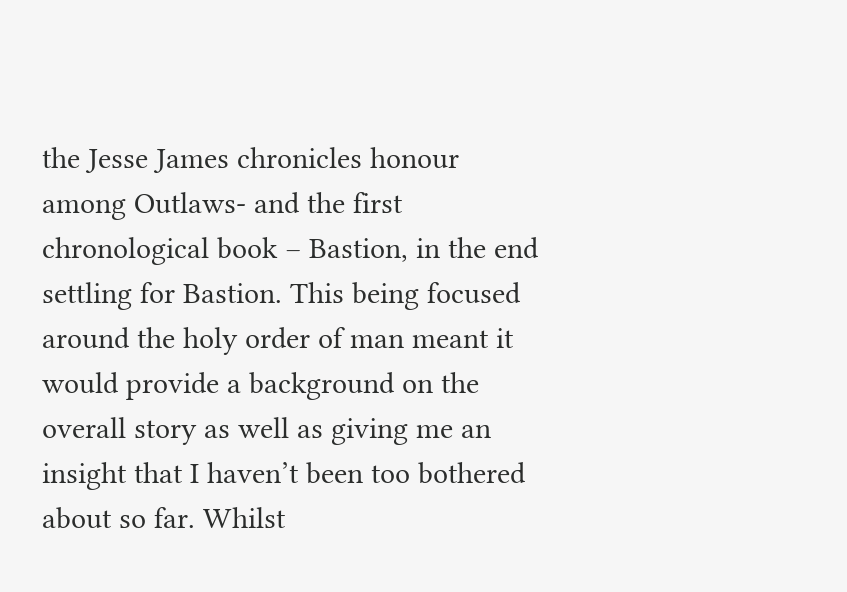the Jesse James chronicles honour among Outlaws- and the first chronological book – Bastion, in the end settling for Bastion. This being focused around the holy order of man meant it would provide a background on the overall story as well as giving me an insight that I haven’t been too bothered about so far. Whilst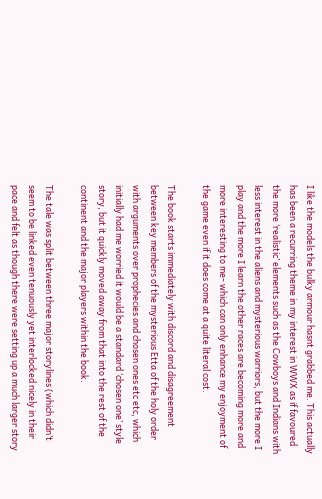I like the models the bulky armour hasnt grabbed me. This actually has been a recurring theme in my interest in WWX as if favoured the more ‘realistic’ elements such as the Cowboys and Indians with less interest in the aliens and mysterious warriors, but the more I play and the more I learn the other races are becoming more and more interesting to me- which can only enhance my enjoyment of the game even if it does come at a quite literal cost.

The book starts immediately with discord and disagreement between key members of the mysterious Etta of the holy order with arguments over prophecies and chosen ones etc etc, which initially had me worried it would be a standard ‘chosen one’ style story, but it quickly moved away from that into the rest of the continent and the major players within the book.

The tale was split between three major storylines (which didn’t seem to be linked even tenuously yet interlocked nicely in their pace and felt as though there were setting up a much larger story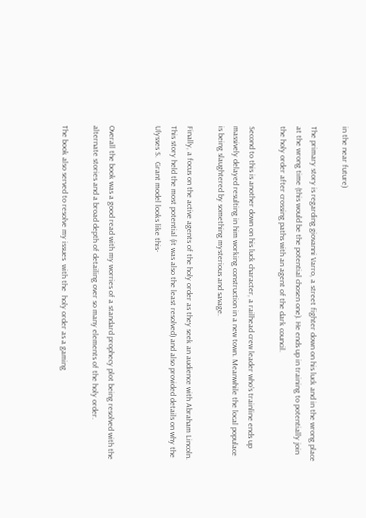in the near future)

The primary story is regarding giovanni Varro, a street fighter down on his luck and in the wrong place at the wrong time (this would be the potential chosen one). He ends up in training to potentially join the holy order after crossing paths with an agent of the dark council.

Second to this is another down on his luck character, a railhead crew leader who’s trainline ends up massively delayed resulting in him working construction in a new town. Meanwhile the local populace is being slaughtered by something mysterious and savage.

Finally, a focus on the active agents of the holy order as they seek an audience with Abraham Lincoln. This story held the most potential (it was also the least resolved) and also provided details on why the Ulysses S.  Grant model looks like this-


Overall the book was a good read with my worries of a standard prophecy plot being resolved with the alternate stories and a broad depth of detailing over so many elements of the holy order.

The book also served to resolve my issues  with the  holy order as a gaming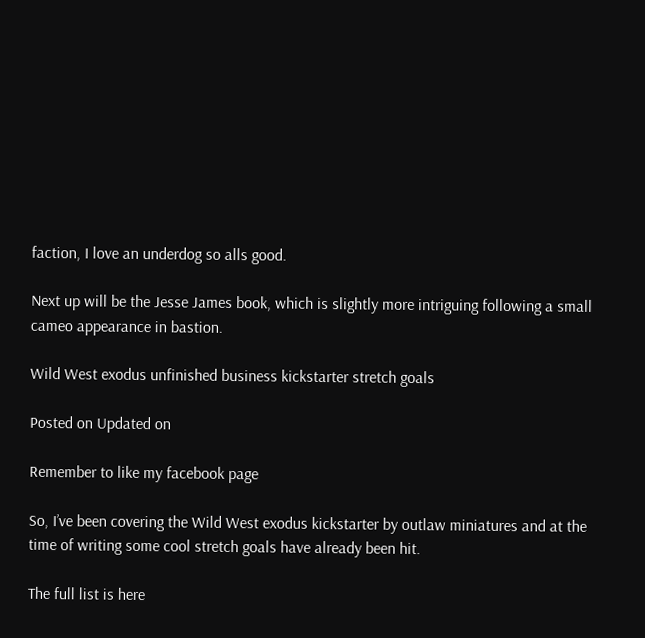faction, I love an underdog so alls good.

Next up will be the Jesse James book, which is slightly more intriguing following a small cameo appearance in bastion.

Wild West exodus unfinished business kickstarter stretch goals

Posted on Updated on

Remember to like my facebook page

So, I’ve been covering the Wild West exodus kickstarter by outlaw miniatures and at the time of writing some cool stretch goals have already been hit.

The full list is here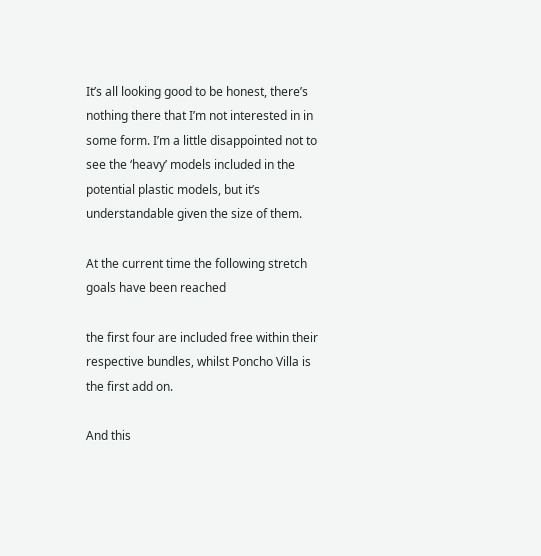It’s all looking good to be honest, there’s nothing there that I’m not interested in in some form. I’m a little disappointed not to see the ‘heavy’ models included in the potential plastic models, but it’s understandable given the size of them.

At the current time the following stretch goals have been reached

the first four are included free within their respective bundles, whilst Poncho Villa is the first add on.

And this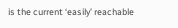is the current ‘easily’ reachable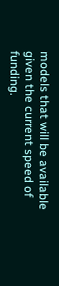models that will be available given the current speed of funding.